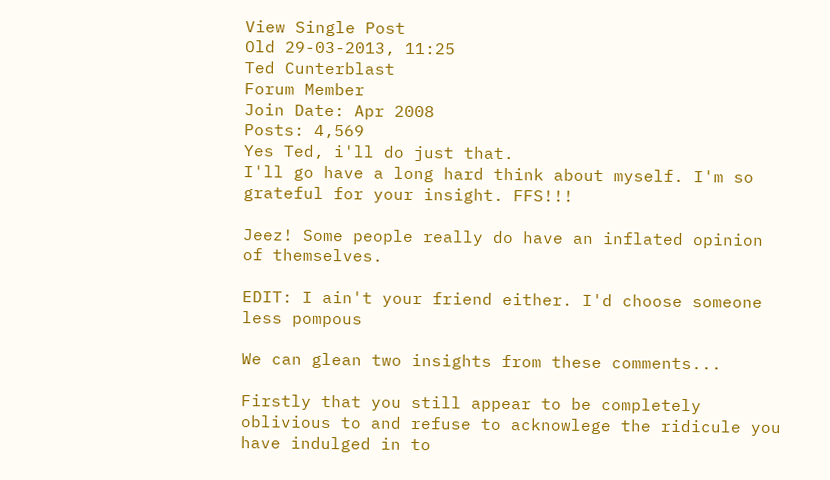View Single Post
Old 29-03-2013, 11:25
Ted Cunterblast
Forum Member
Join Date: Apr 2008
Posts: 4,569
Yes Ted, i'll do just that.
I'll go have a long hard think about myself. I'm so grateful for your insight. FFS!!!

Jeez! Some people really do have an inflated opinion of themselves.

EDIT: I ain't your friend either. I'd choose someone less pompous

We can glean two insights from these comments...

Firstly that you still appear to be completely oblivious to and refuse to acknowlege the ridicule you have indulged in to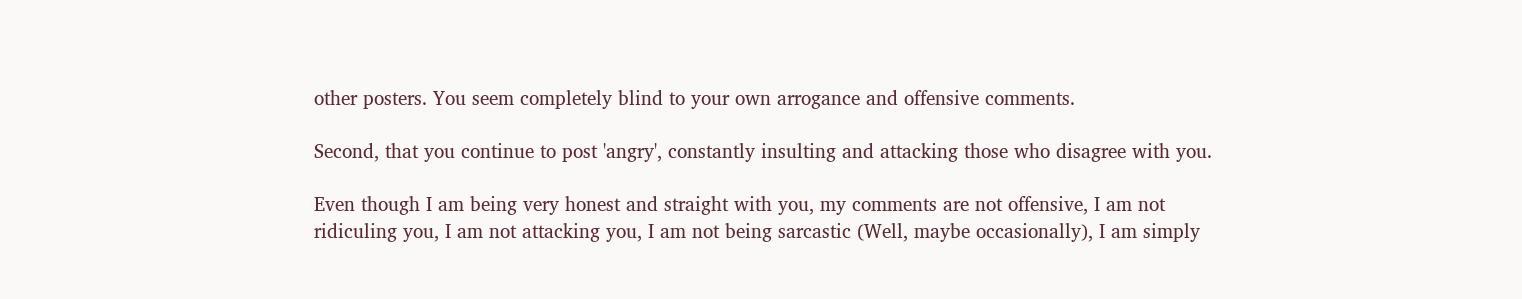other posters. You seem completely blind to your own arrogance and offensive comments.

Second, that you continue to post 'angry', constantly insulting and attacking those who disagree with you.

Even though I am being very honest and straight with you, my comments are not offensive, I am not ridiculing you, I am not attacking you, I am not being sarcastic (Well, maybe occasionally), I am simply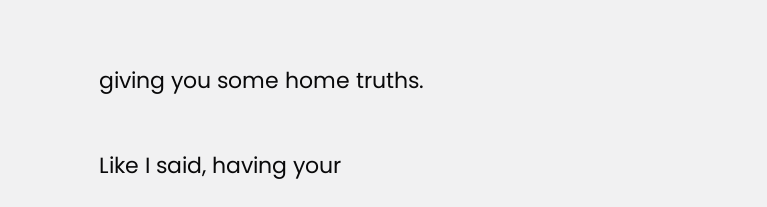giving you some home truths.

Like I said, having your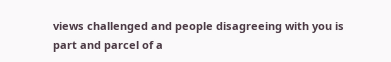views challenged and people disagreeing with you is part and parcel of a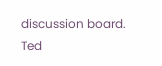discussion board.
Ted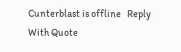Cunterblast is offline   Reply With Quote